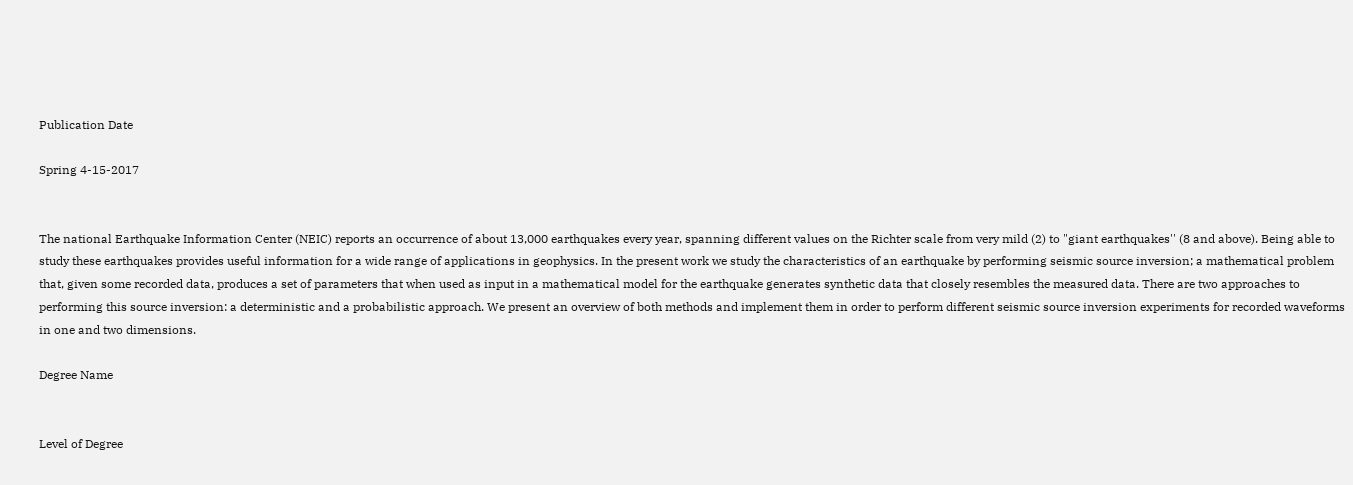Publication Date

Spring 4-15-2017


The national Earthquake Information Center (NEIC) reports an occurrence of about 13,000 earthquakes every year, spanning different values on the Richter scale from very mild (2) to "giant earthquakes'' (8 and above). Being able to study these earthquakes provides useful information for a wide range of applications in geophysics. In the present work we study the characteristics of an earthquake by performing seismic source inversion; a mathematical problem that, given some recorded data, produces a set of parameters that when used as input in a mathematical model for the earthquake generates synthetic data that closely resembles the measured data. There are two approaches to performing this source inversion: a deterministic and a probabilistic approach. We present an overview of both methods and implement them in order to perform different seismic source inversion experiments for recorded waveforms in one and two dimensions.

Degree Name


Level of Degree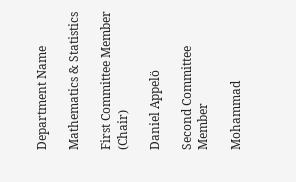Department Name

Mathematics & Statistics

First Committee Member (Chair)

Daniel Appelö

Second Committee Member

Mohammad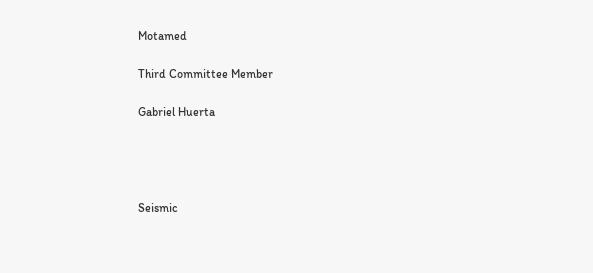Motamed

Third Committee Member

Gabriel Huerta




Seismic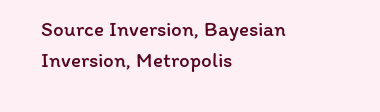Source Inversion, Bayesian Inversion, Metropolis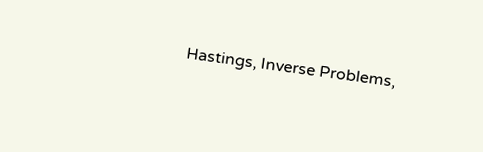Hastings, Inverse Problems,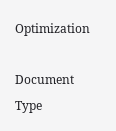Optimization

Document Type